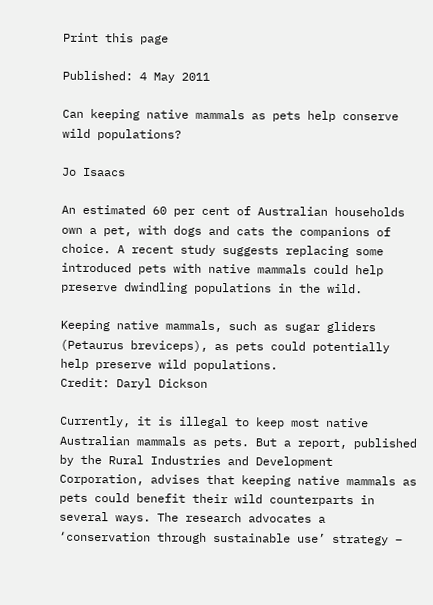Print this page

Published: 4 May 2011

Can keeping native mammals as pets help conserve wild populations?

Jo Isaacs

An estimated 60 per cent of Australian households own a pet, with dogs and cats the companions of choice. A recent study suggests replacing some introduced pets with native mammals could help preserve dwindling populations in the wild.

Keeping native mammals, such as sugar gliders (Petaurus breviceps), as pets could potentially help preserve wild populations.
Credit: Daryl Dickson

Currently, it is illegal to keep most native Australian mammals as pets. But a report, published by the Rural Industries and Development Corporation, advises that keeping native mammals as pets could benefit their wild counterparts in several ways. The research advocates a ‘conservation through sustainable use’ strategy –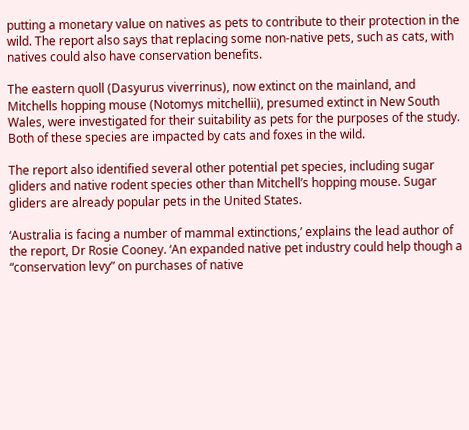putting a monetary value on natives as pets to contribute to their protection in the wild. The report also says that replacing some non-native pets, such as cats, with natives could also have conservation benefits.

The eastern quoll (Dasyurus viverrinus), now extinct on the mainland, and Mitchells hopping mouse (Notomys mitchellii), presumed extinct in New South Wales, were investigated for their suitability as pets for the purposes of the study. Both of these species are impacted by cats and foxes in the wild.

The report also identified several other potential pet species, including sugar gliders and native rodent species other than Mitchell’s hopping mouse. Sugar gliders are already popular pets in the United States.

‘Australia is facing a number of mammal extinctions,’ explains the lead author of the report, Dr Rosie Cooney. ‘An expanded native pet industry could help though a “conservation levy” on purchases of native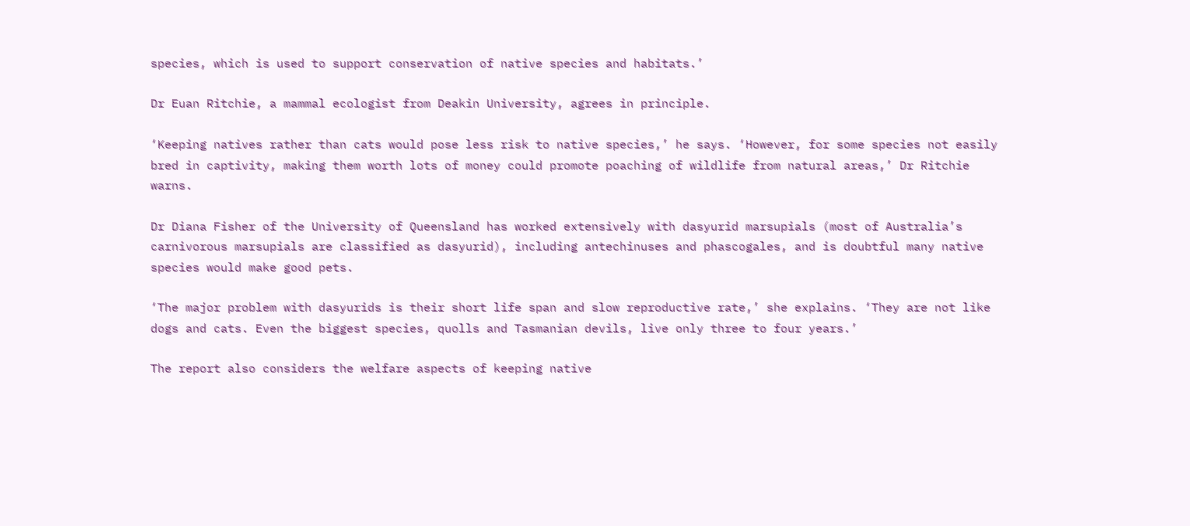species, which is used to support conservation of native species and habitats.’

Dr Euan Ritchie, a mammal ecologist from Deakin University, agrees in principle.

‘Keeping natives rather than cats would pose less risk to native species,’ he says. ‘However, for some species not easily bred in captivity, making them worth lots of money could promote poaching of wildlife from natural areas,’ Dr Ritchie warns.

Dr Diana Fisher of the University of Queensland has worked extensively with dasyurid marsupials (most of Australia’s carnivorous marsupials are classified as dasyurid), including antechinuses and phascogales, and is doubtful many native species would make good pets.

‘The major problem with dasyurids is their short life span and slow reproductive rate,’ she explains. ‘They are not like dogs and cats. Even the biggest species, quolls and Tasmanian devils, live only three to four years.’

The report also considers the welfare aspects of keeping native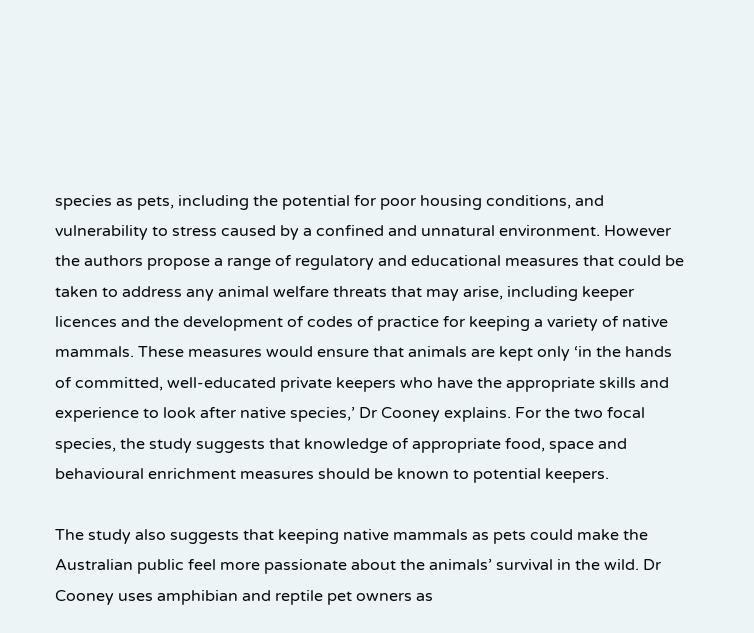species as pets, including the potential for poor housing conditions, and vulnerability to stress caused by a confined and unnatural environment. However the authors propose a range of regulatory and educational measures that could be taken to address any animal welfare threats that may arise, including keeper licences and the development of codes of practice for keeping a variety of native mammals. These measures would ensure that animals are kept only ‘in the hands of committed, well-educated private keepers who have the appropriate skills and experience to look after native species,’ Dr Cooney explains. For the two focal species, the study suggests that knowledge of appropriate food, space and behavioural enrichment measures should be known to potential keepers.

The study also suggests that keeping native mammals as pets could make the Australian public feel more passionate about the animals’ survival in the wild. Dr Cooney uses amphibian and reptile pet owners as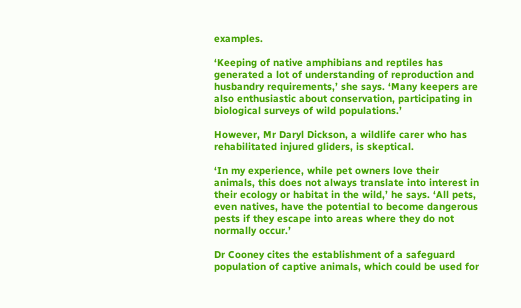examples.

‘Keeping of native amphibians and reptiles has generated a lot of understanding of reproduction and husbandry requirements,’ she says. ‘Many keepers are also enthusiastic about conservation, participating in biological surveys of wild populations.’

However, Mr Daryl Dickson, a wildlife carer who has rehabilitated injured gliders, is skeptical.

‘In my experience, while pet owners love their animals, this does not always translate into interest in their ecology or habitat in the wild,’ he says. ‘All pets, even natives, have the potential to become dangerous pests if they escape into areas where they do not normally occur.’

Dr Cooney cites the establishment of a safeguard population of captive animals, which could be used for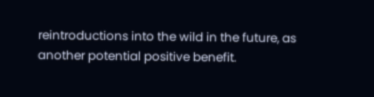reintroductions into the wild in the future, as another potential positive benefit.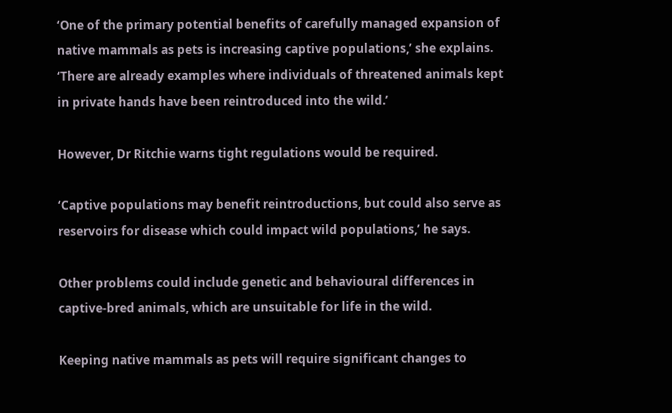‘One of the primary potential benefits of carefully managed expansion of native mammals as pets is increasing captive populations,’ she explains. ‘There are already examples where individuals of threatened animals kept in private hands have been reintroduced into the wild.’

However, Dr Ritchie warns tight regulations would be required.

‘Captive populations may benefit reintroductions, but could also serve as reservoirs for disease which could impact wild populations,’ he says.

Other problems could include genetic and behavioural differences in captive-bred animals, which are unsuitable for life in the wild.

Keeping native mammals as pets will require significant changes to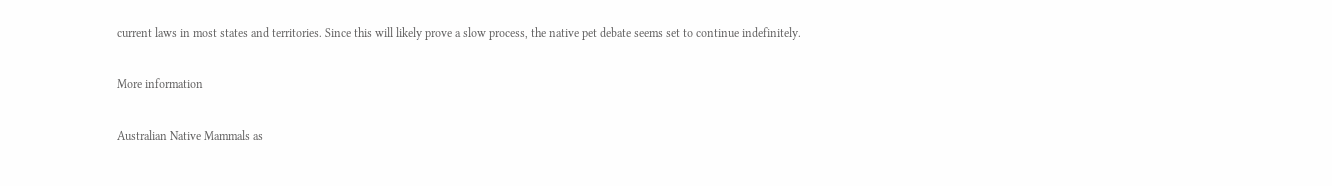current laws in most states and territories. Since this will likely prove a slow process, the native pet debate seems set to continue indefinitely.

More information

Australian Native Mammals as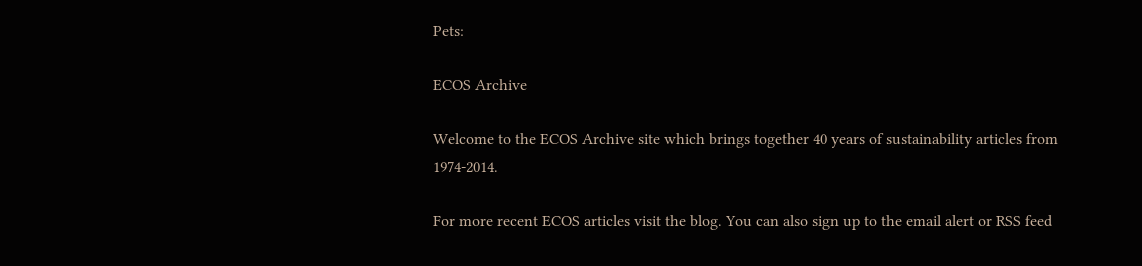Pets:

ECOS Archive

Welcome to the ECOS Archive site which brings together 40 years of sustainability articles from 1974-2014.

For more recent ECOS articles visit the blog. You can also sign up to the email alert or RSS feed